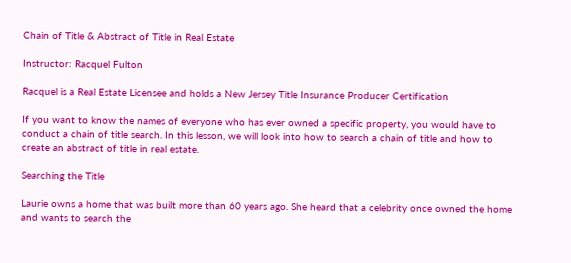Chain of Title & Abstract of Title in Real Estate

Instructor: Racquel Fulton

Racquel is a Real Estate Licensee and holds a New Jersey Title Insurance Producer Certification

If you want to know the names of everyone who has ever owned a specific property, you would have to conduct a chain of title search. In this lesson, we will look into how to search a chain of title and how to create an abstract of title in real estate.

Searching the Title

Laurie owns a home that was built more than 60 years ago. She heard that a celebrity once owned the home and wants to search the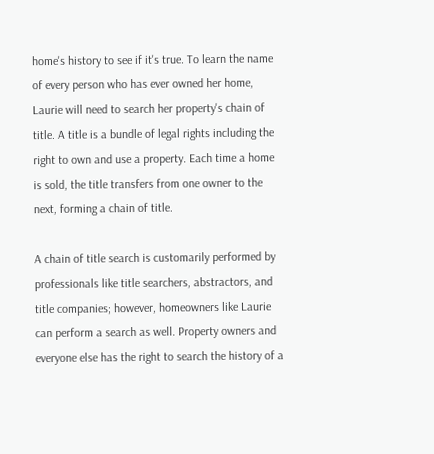home's history to see if it's true. To learn the name of every person who has ever owned her home, Laurie will need to search her property's chain of title. A title is a bundle of legal rights including the right to own and use a property. Each time a home is sold, the title transfers from one owner to the next, forming a chain of title.

A chain of title search is customarily performed by professionals like title searchers, abstractors, and title companies; however, homeowners like Laurie can perform a search as well. Property owners and everyone else has the right to search the history of a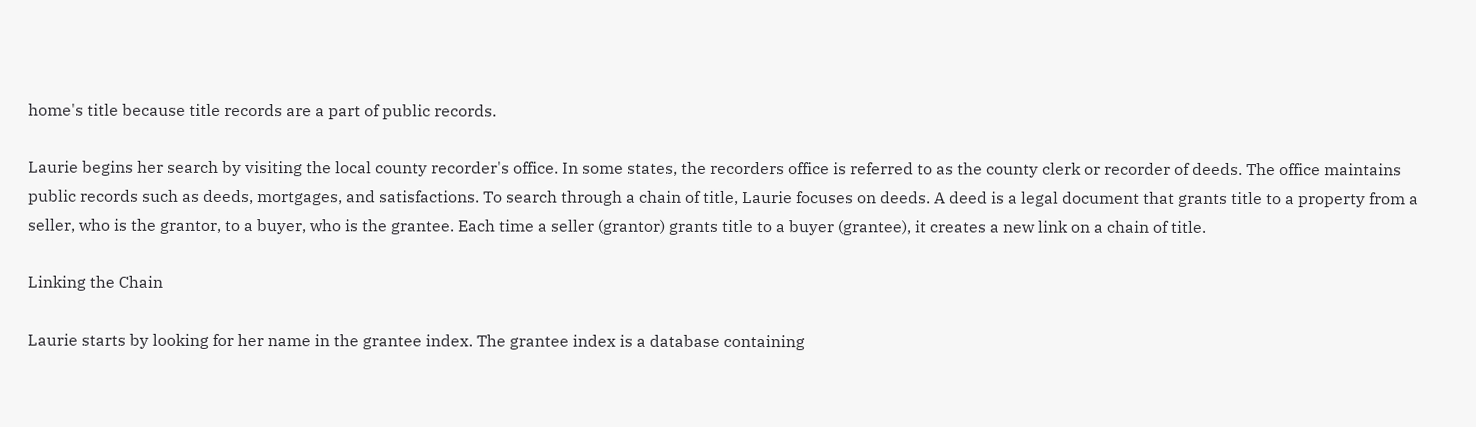home's title because title records are a part of public records.

Laurie begins her search by visiting the local county recorder's office. In some states, the recorders office is referred to as the county clerk or recorder of deeds. The office maintains public records such as deeds, mortgages, and satisfactions. To search through a chain of title, Laurie focuses on deeds. A deed is a legal document that grants title to a property from a seller, who is the grantor, to a buyer, who is the grantee. Each time a seller (grantor) grants title to a buyer (grantee), it creates a new link on a chain of title.

Linking the Chain

Laurie starts by looking for her name in the grantee index. The grantee index is a database containing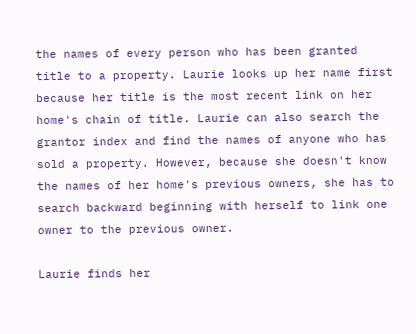the names of every person who has been granted title to a property. Laurie looks up her name first because her title is the most recent link on her home's chain of title. Laurie can also search the grantor index and find the names of anyone who has sold a property. However, because she doesn't know the names of her home's previous owners, she has to search backward beginning with herself to link one owner to the previous owner.

Laurie finds her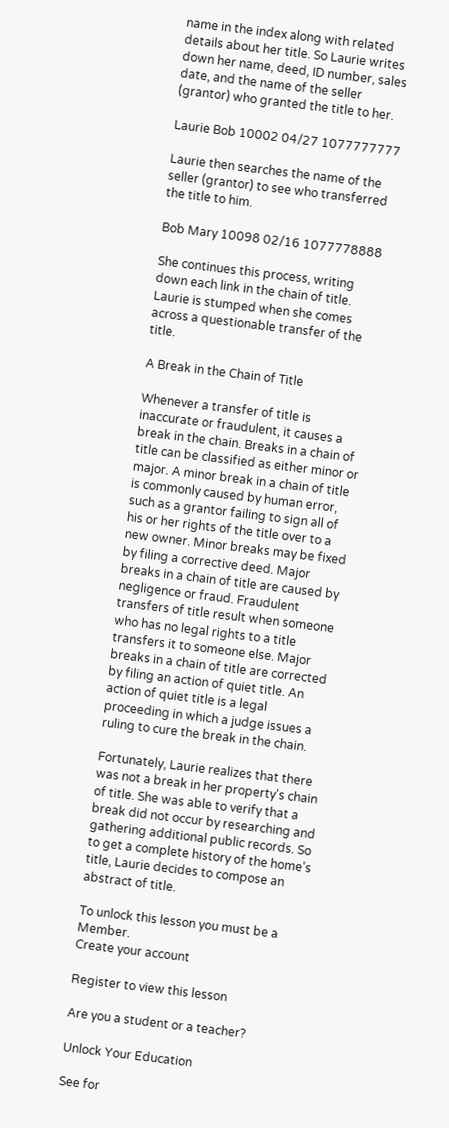name in the index along with related details about her title. So Laurie writes down her name, deed, ID number, sales date, and the name of the seller (grantor) who granted the title to her.

Laurie Bob 10002 04/27 1077777777

Laurie then searches the name of the seller (grantor) to see who transferred the title to him.

Bob Mary 10098 02/16 1077778888

She continues this process, writing down each link in the chain of title. Laurie is stumped when she comes across a questionable transfer of the title.

A Break in the Chain of Title

Whenever a transfer of title is inaccurate or fraudulent, it causes a break in the chain. Breaks in a chain of title can be classified as either minor or major. A minor break in a chain of title is commonly caused by human error, such as a grantor failing to sign all of his or her rights of the title over to a new owner. Minor breaks may be fixed by filing a corrective deed. Major breaks in a chain of title are caused by negligence or fraud. Fraudulent transfers of title result when someone who has no legal rights to a title transfers it to someone else. Major breaks in a chain of title are corrected by filing an action of quiet title. An action of quiet title is a legal proceeding in which a judge issues a ruling to cure the break in the chain.

Fortunately, Laurie realizes that there was not a break in her property's chain of title. She was able to verify that a break did not occur by researching and gathering additional public records. So to get a complete history of the home's title, Laurie decides to compose an abstract of title.

To unlock this lesson you must be a Member.
Create your account

Register to view this lesson

Are you a student or a teacher?

Unlock Your Education

See for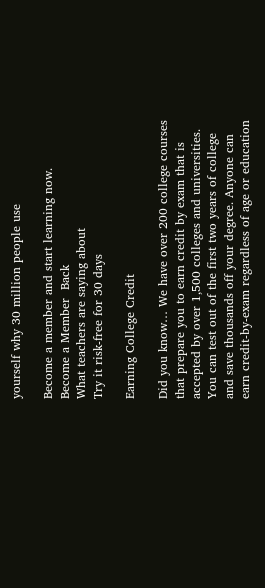yourself why 30 million people use

Become a member and start learning now.
Become a Member  Back
What teachers are saying about
Try it risk-free for 30 days

Earning College Credit

Did you know… We have over 200 college courses that prepare you to earn credit by exam that is accepted by over 1,500 colleges and universities. You can test out of the first two years of college and save thousands off your degree. Anyone can earn credit-by-exam regardless of age or education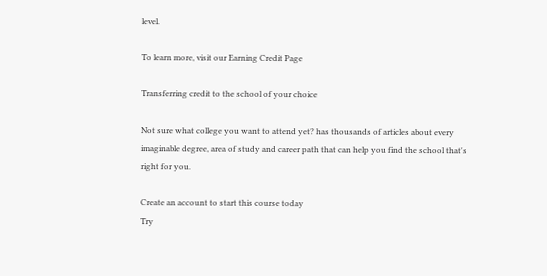level.

To learn more, visit our Earning Credit Page

Transferring credit to the school of your choice

Not sure what college you want to attend yet? has thousands of articles about every imaginable degree, area of study and career path that can help you find the school that's right for you.

Create an account to start this course today
Try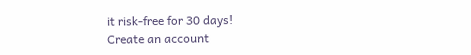it risk-free for 30 days!
Create an account